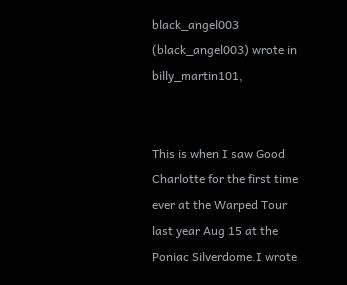black_angel003 (black_angel003) wrote in billy_martin101,


This is when I saw Good Charlotte for the first time ever at the Warped Tour last year Aug 15 at the Poniac Silverdome.I wrote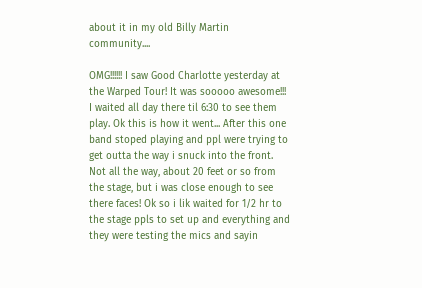about it in my old Billy Martin community....

OMG!!!!!! I saw Good Charlotte yesterday at the Warped Tour! It was sooooo awesome!!! I waited all day there til 6:30 to see them play. Ok this is how it went... After this one band stoped playing and ppl were trying to get outta the way i snuck into the front. Not all the way, about 20 feet or so from the stage, but i was close enough to see there faces! Ok so i lik waited for 1/2 hr to the stage ppls to set up and everything and they were testing the mics and sayin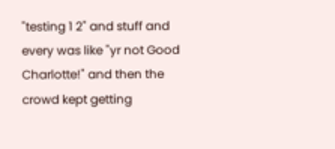"testing 1 2" and stuff and every was like "yr not Good Charlotte!" and then the crowd kept getting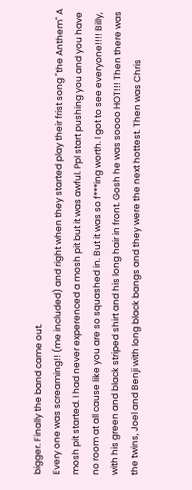bigger. Finally the band came out.
Every one was screaming!! (me included) and right when they started play their frist song "the Anthem" A mosh pit started. I had never experenced a mosh pit but it was awful. Ppl start pushing you and you have no room at all cause like you are so squashed in. But it was so f***ing worth. I got to see everyone!!!! Billy, with his green and black striped shirt and his long hair in front. Gosh he was soooo HOT!!! Then there was the twins, Joel and Benji with long black bangs and they were the next hottest. Then was Chris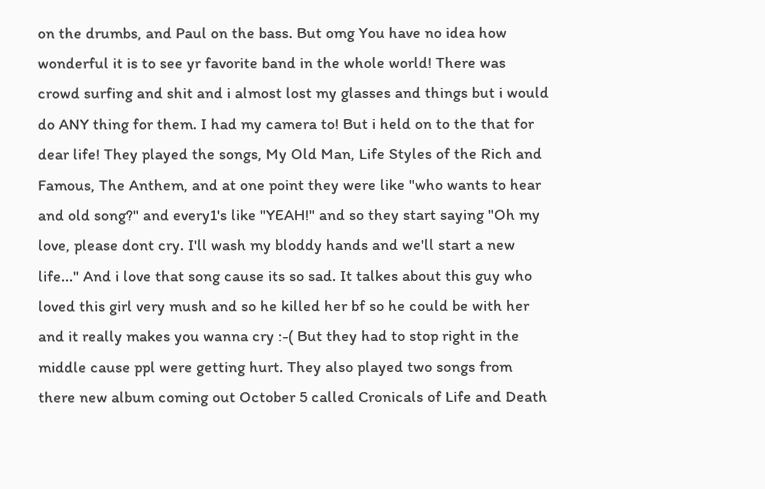on the drumbs, and Paul on the bass. But omg You have no idea how wonderful it is to see yr favorite band in the whole world! There was crowd surfing and shit and i almost lost my glasses and things but i would do ANY thing for them. I had my camera to! But i held on to the that for dear life! They played the songs, My Old Man, Life Styles of the Rich and Famous, The Anthem, and at one point they were like "who wants to hear and old song?" and every1's like "YEAH!" and so they start saying "Oh my love, please dont cry. I'll wash my bloddy hands and we'll start a new life..." And i love that song cause its so sad. It talkes about this guy who loved this girl very mush and so he killed her bf so he could be with her and it really makes you wanna cry :-( But they had to stop right in the middle cause ppl were getting hurt. They also played two songs from there new album coming out October 5 called Cronicals of Life and Death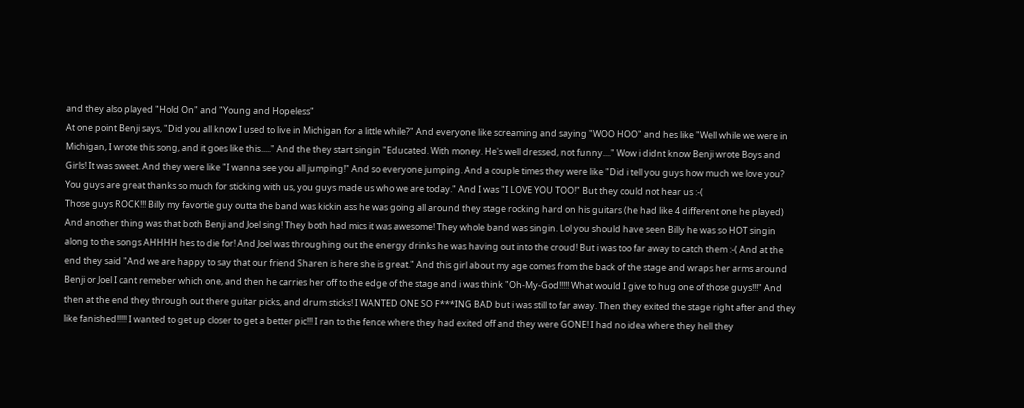and they also played "Hold On" and "Young and Hopeless"
At one point Benji says, "Did you all know I used to live in Michigan for a little while?" And everyone like screaming and saying "WOO HOO" and hes like "Well while we were in Michigan, I wrote this song, and it goes like this....." And the they start singin "Educated. With money. He's well dressed, not funny...." Wow i didnt know Benji wrote Boys and Girls! It was sweet. And they were like "I wanna see you all jumping!" And so everyone jumping. And a couple times they were like "Did i tell you guys how much we love you? You guys are great thanks so much for sticking with us, you guys made us who we are today." And I was "I LOVE YOU TOO!" But they could not hear us :-(
Those guys ROCK!!! Billy my favortie guy outta the band was kickin ass he was going all around they stage rocking hard on his guitars (he had like 4 different one he played) And another thing was that both Benji and Joel sing! They both had mics it was awesome! They whole band was singin. Lol you should have seen Billy he was so HOT singin along to the songs AHHHH hes to die for! And Joel was throughing out the energy drinks he was having out into the croud! But i was too far away to catch them :-( And at the end they said "And we are happy to say that our friend Sharen is here she is great." And this girl about my age comes from the back of the stage and wraps her arms around Benji or Joel I cant remeber which one, and then he carries her off to the edge of the stage and i was think "Oh-My-God!!!!! What would I give to hug one of those guys!!!" And then at the end they through out there guitar picks, and drum sticks! I WANTED ONE SO F***ING BAD but i was still to far away. Then they exited the stage right after and they like fanished!!!!! I wanted to get up closer to get a better pic!!! I ran to the fence where they had exited off and they were GONE! I had no idea where they hell they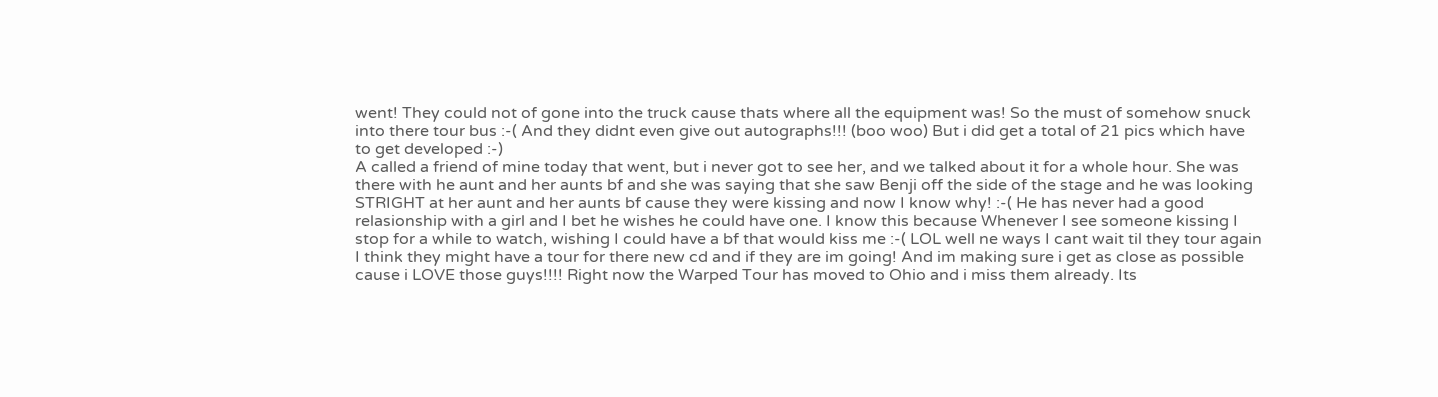went! They could not of gone into the truck cause thats where all the equipment was! So the must of somehow snuck into there tour bus :-( And they didnt even give out autographs!!! (boo woo) But i did get a total of 21 pics which have to get developed :-)
A called a friend of mine today that went, but i never got to see her, and we talked about it for a whole hour. She was there with he aunt and her aunts bf and she was saying that she saw Benji off the side of the stage and he was looking STRIGHT at her aunt and her aunts bf cause they were kissing and now I know why! :-( He has never had a good relasionship with a girl and I bet he wishes he could have one. I know this because Whenever I see someone kissing I stop for a while to watch, wishing I could have a bf that would kiss me :-( LOL well ne ways I cant wait til they tour again I think they might have a tour for there new cd and if they are im going! And im making sure i get as close as possible cause i LOVE those guys!!!! Right now the Warped Tour has moved to Ohio and i miss them already. Its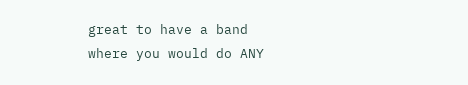great to have a band where you would do ANY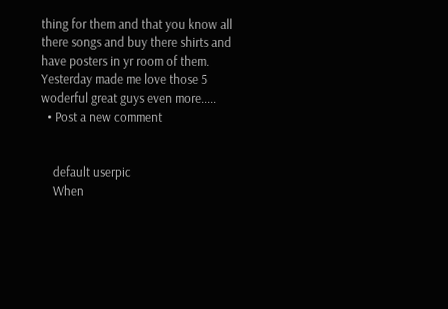thing for them and that you know all there songs and buy there shirts and have posters in yr room of them. Yesterday made me love those 5 woderful great guys even more.....
  • Post a new comment


    default userpic
    When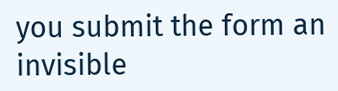you submit the form an invisible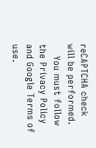reCAPTCHA check will be performed.
    You must follow the Privacy Policy and Google Terms of use.